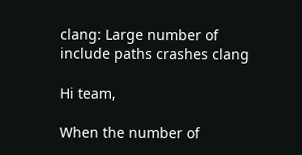clang: Large number of include paths crashes clang

Hi team,

When the number of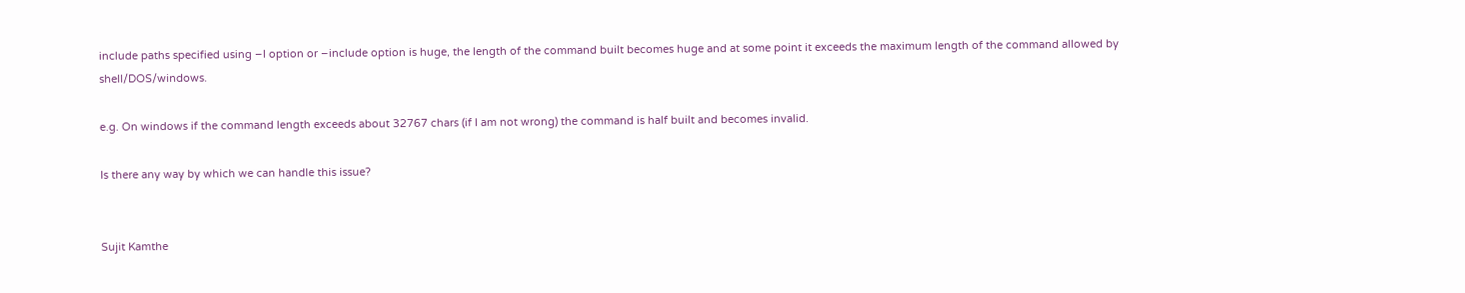include paths specified using –I option or –include option is huge, the length of the command built becomes huge and at some point it exceeds the maximum length of the command allowed by shell/DOS/windows.

e.g. On windows if the command length exceeds about 32767 chars (if I am not wrong) the command is half built and becomes invalid.

Is there any way by which we can handle this issue?


Sujit Kamthe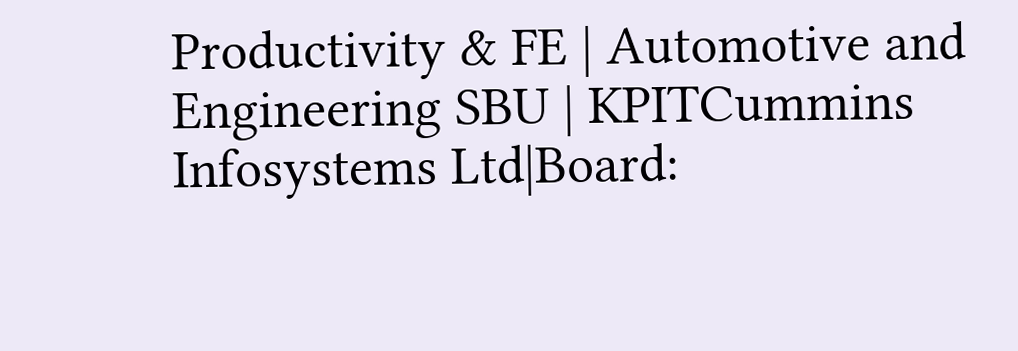Productivity & FE | Automotive and Engineering SBU | KPITCummins Infosystems Ltd|Board: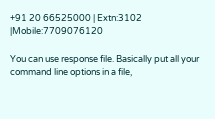+91 20 66525000 | Extn:3102 |Mobile:7709076120

You can use response file. Basically put all your command line options in a file,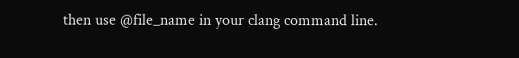then use @file_name in your clang command line.